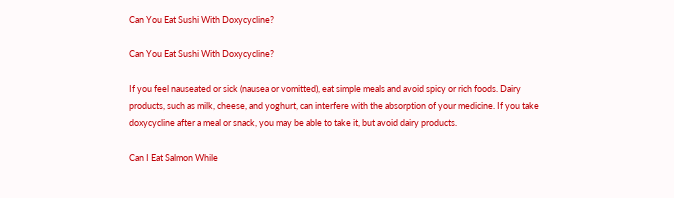Can You Eat Sushi With Doxycycline?

Can You Eat Sushi With Doxycycline?

If you feel nauseated or sick (nausea or vomitted), eat simple meals and avoid spicy or rich foods. Dairy products, such as milk, cheese, and yoghurt, can interfere with the absorption of your medicine. If you take doxycycline after a meal or snack, you may be able to take it, but avoid dairy products.

Can I Eat Salmon While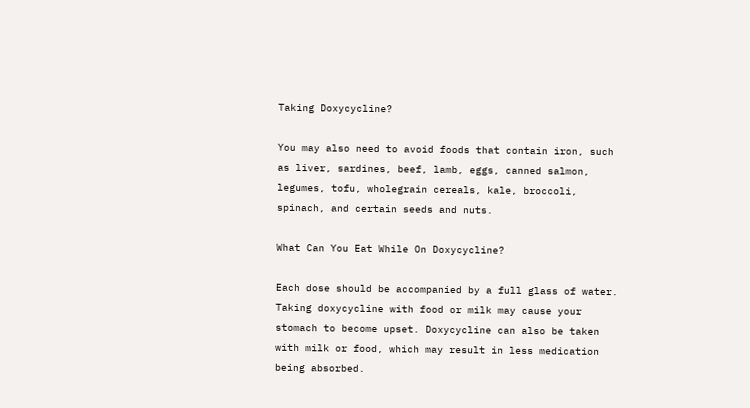Taking Doxycycline?

You may also need to avoid foods that contain iron, such as liver, sardines, beef, lamb, eggs, canned salmon, legumes, tofu, wholegrain cereals, kale, broccoli, spinach, and certain seeds and nuts.

What Can You Eat While On Doxycycline?

Each dose should be accompanied by a full glass of water. Taking doxycycline with food or milk may cause your stomach to become upset. Doxycycline can also be taken with milk or food, which may result in less medication being absorbed.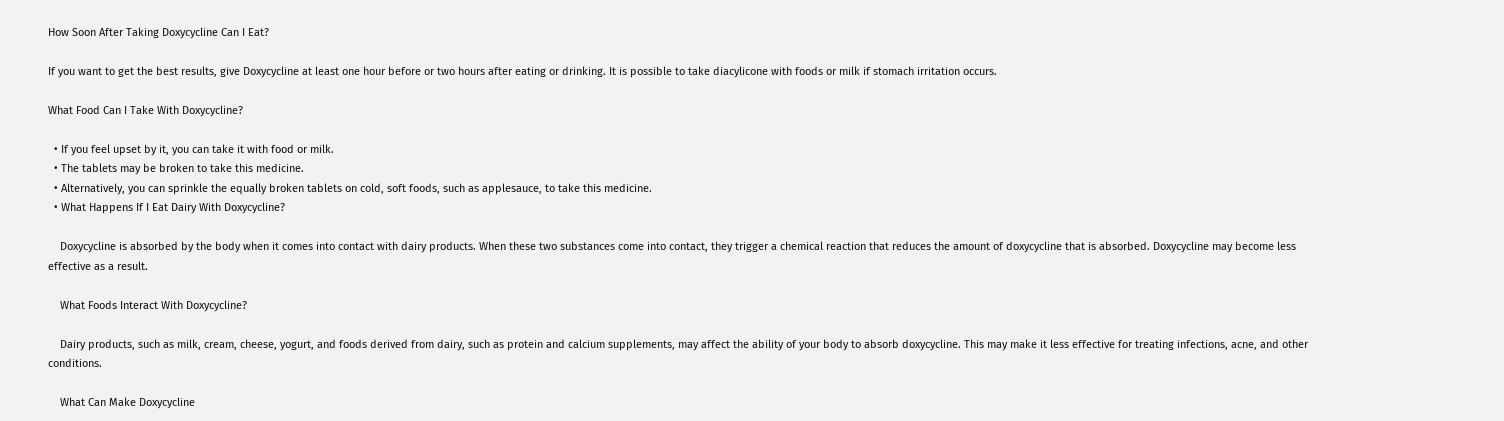How Soon After Taking Doxycycline Can I Eat?

If you want to get the best results, give Doxycycline at least one hour before or two hours after eating or drinking. It is possible to take diacylicone with foods or milk if stomach irritation occurs.

What Food Can I Take With Doxycycline?

  • If you feel upset by it, you can take it with food or milk.
  • The tablets may be broken to take this medicine.
  • Alternatively, you can sprinkle the equally broken tablets on cold, soft foods, such as applesauce, to take this medicine.
  • What Happens If I Eat Dairy With Doxycycline?

    Doxycycline is absorbed by the body when it comes into contact with dairy products. When these two substances come into contact, they trigger a chemical reaction that reduces the amount of doxycycline that is absorbed. Doxycycline may become less effective as a result.

    What Foods Interact With Doxycycline?

    Dairy products, such as milk, cream, cheese, yogurt, and foods derived from dairy, such as protein and calcium supplements, may affect the ability of your body to absorb doxycycline. This may make it less effective for treating infections, acne, and other conditions.

    What Can Make Doxycycline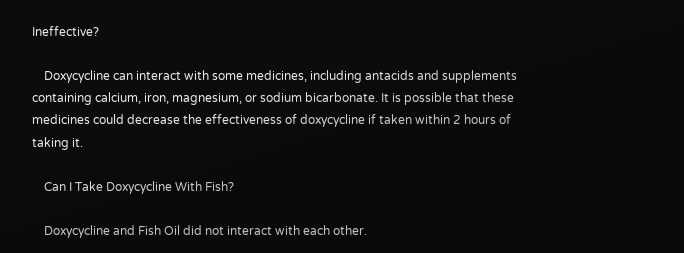Ineffective?

    Doxycycline can interact with some medicines, including antacids and supplements containing calcium, iron, magnesium, or sodium bicarbonate. It is possible that these medicines could decrease the effectiveness of doxycycline if taken within 2 hours of taking it.

    Can I Take Doxycycline With Fish?

    Doxycycline and Fish Oil did not interact with each other.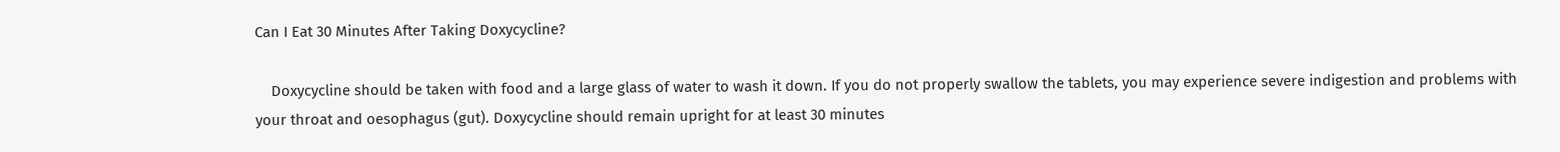Can I Eat 30 Minutes After Taking Doxycycline?

    Doxycycline should be taken with food and a large glass of water to wash it down. If you do not properly swallow the tablets, you may experience severe indigestion and problems with your throat and oesophagus (gut). Doxycycline should remain upright for at least 30 minutes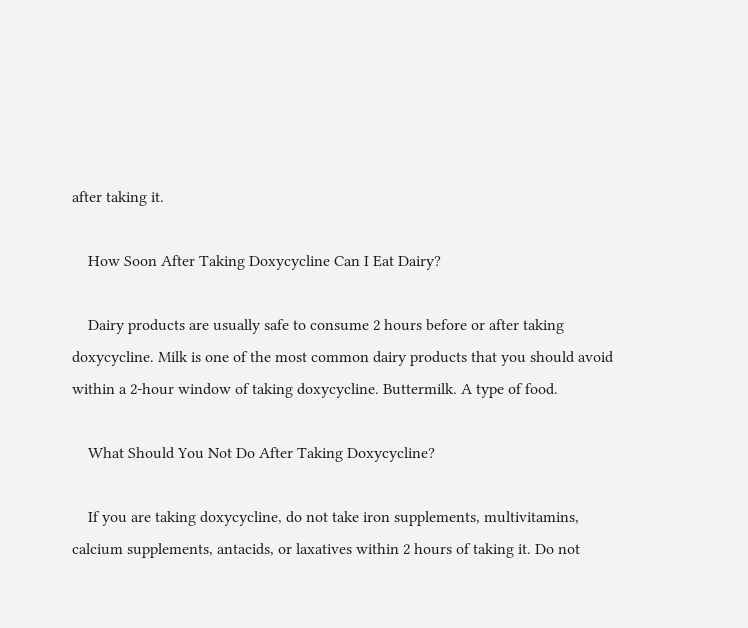after taking it.

    How Soon After Taking Doxycycline Can I Eat Dairy?

    Dairy products are usually safe to consume 2 hours before or after taking doxycycline. Milk is one of the most common dairy products that you should avoid within a 2-hour window of taking doxycycline. Buttermilk. A type of food.

    What Should You Not Do After Taking Doxycycline?

    If you are taking doxycycline, do not take iron supplements, multivitamins, calcium supplements, antacids, or laxatives within 2 hours of taking it. Do not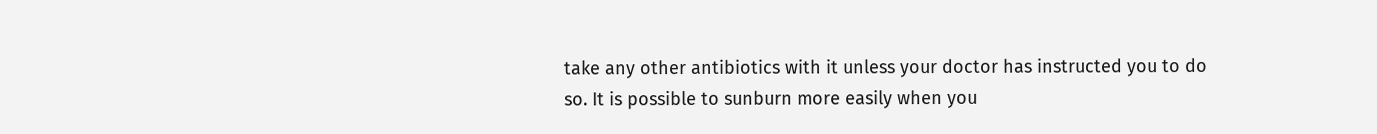take any other antibiotics with it unless your doctor has instructed you to do so. It is possible to sunburn more easily when you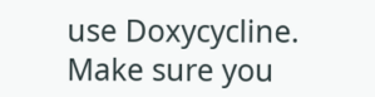use Doxycycline. Make sure you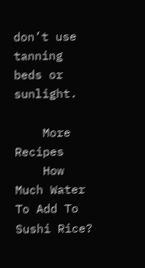don’t use tanning beds or sunlight.

    More Recipes
    How Much Water To Add To Sushi Rice?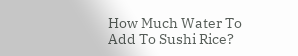How Much Water To Add To Sushi Rice?